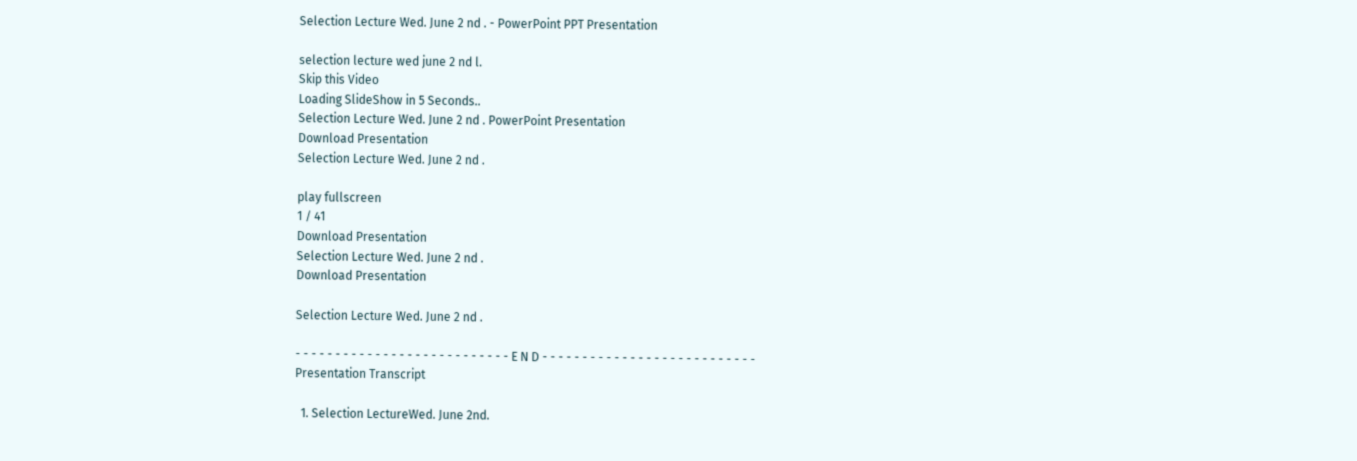Selection Lecture Wed. June 2 nd . - PowerPoint PPT Presentation

selection lecture wed june 2 nd l.
Skip this Video
Loading SlideShow in 5 Seconds..
Selection Lecture Wed. June 2 nd . PowerPoint Presentation
Download Presentation
Selection Lecture Wed. June 2 nd .

play fullscreen
1 / 41
Download Presentation
Selection Lecture Wed. June 2 nd .
Download Presentation

Selection Lecture Wed. June 2 nd .

- - - - - - - - - - - - - - - - - - - - - - - - - - - E N D - - - - - - - - - - - - - - - - - - - - - - - - - - -
Presentation Transcript

  1. Selection LectureWed. June 2nd.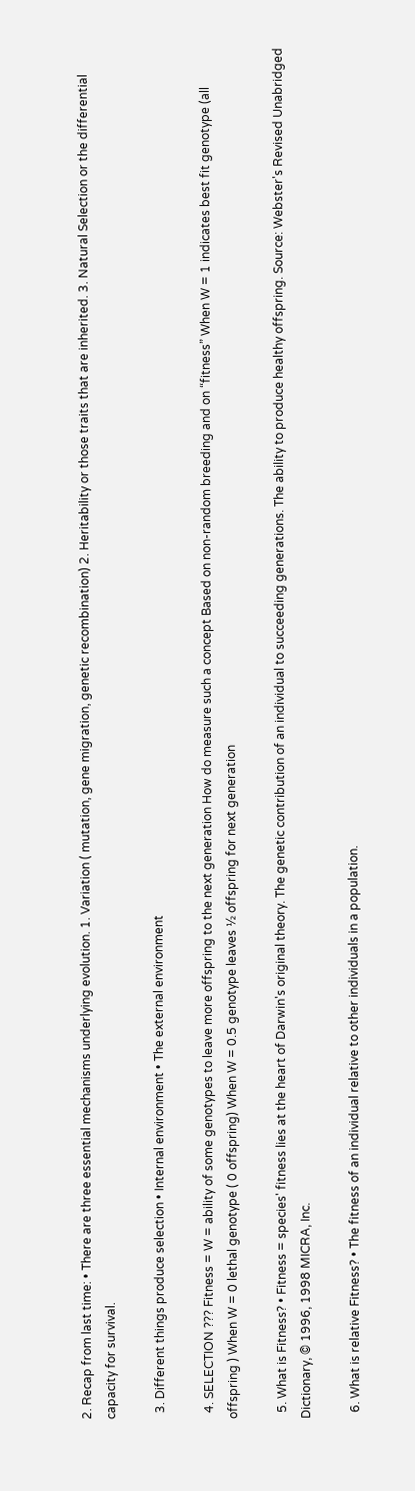2. Recap from last time: • There are three essential mechanisms underlying evolution. 1. Variation ( mutation, gene migration, genetic recombination) 2. Heritability or those traits that are inherited. 3. Natural Selection or the differential capacity for survival.

  3. Different things produce selection • Internal environment • The external environment

  4. SELECTION ??? Fitness = W = ability of some genotypes to leave more offspring to the next generation How do measure such a concept Based on non-random breeding and on “fitness” When W = 1 indicates best fit genotype (all offspring ) When W = 0 lethal genotype ( 0 offspring) When W = 0.5 genotype leaves ½ offspring for next generation

  5. What is Fitness? • Fitness = species' fitness lies at the heart of Darwin's original theory. The genetic contribution of an individual to succeeding generations. The ability to produce healthy offspring. Source: Webster's Revised Unabridged Dictionary, © 1996, 1998 MICRA, Inc.

  6. What is relative Fitness? • The fitness of an individual relative to other individuals in a population.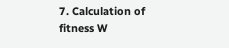7. Calculation of fitness W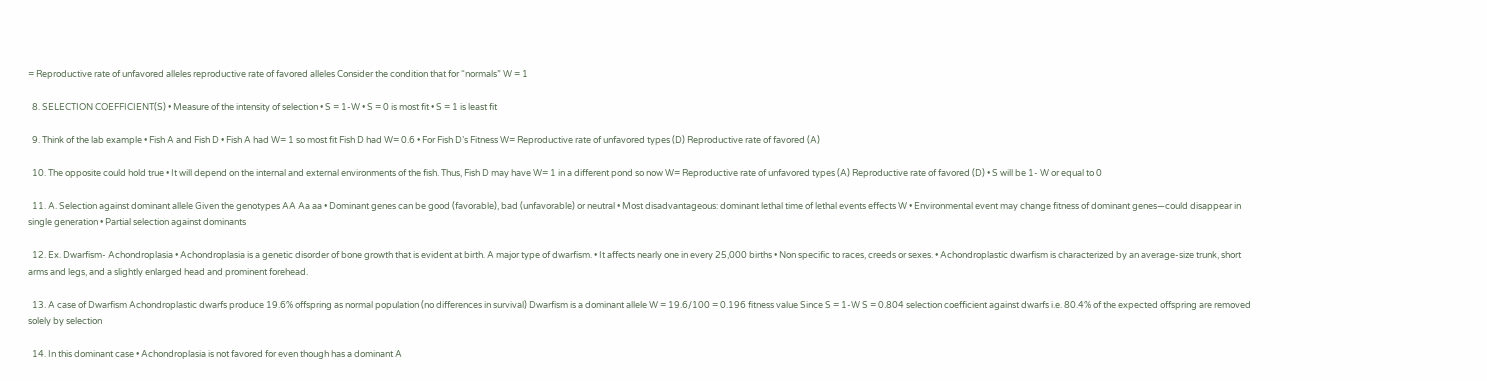= Reproductive rate of unfavored alleles reproductive rate of favored alleles Consider the condition that for “normals” W = 1

  8. SELECTION COEFFICIENT(S) • Measure of the intensity of selection • S = 1-W • S = 0 is most fit • S = 1 is least fit

  9. Think of the lab example • Fish A and Fish D • Fish A had W= 1 so most fit Fish D had W= 0.6 • For Fish D’s Fitness W= Reproductive rate of unfavored types (D) Reproductive rate of favored (A)

  10. The opposite could hold true • It will depend on the internal and external environments of the fish. Thus, Fish D may have W= 1 in a different pond so now W= Reproductive rate of unfavored types (A) Reproductive rate of favored (D) • S will be 1- W or equal to 0

  11. A. Selection against dominant allele Given the genotypes AA Aa aa • Dominant genes can be good (favorable), bad (unfavorable) or neutral • Most disadvantageous: dominant lethal time of lethal events effects W • Environmental event may change fitness of dominant genes—could disappear in single generation • Partial selection against dominants

  12. Ex. Dwarfism- Achondroplasia • Achondroplasia is a genetic disorder of bone growth that is evident at birth. A major type of dwarfism. • It affects nearly one in every 25,000 births • Non specific to races, creeds or sexes. • Achondroplastic dwarfism is characterized by an average-size trunk, short arms and legs, and a slightly enlarged head and prominent forehead.

  13. A case of Dwarfism Achondroplastic dwarfs produce 19.6% offspring as normal population (no differences in survival) Dwarfism is a dominant allele W = 19.6/100 = 0.196 fitness value Since S = 1-W S = 0.804 selection coefficient against dwarfs i.e. 80.4% of the expected offspring are removed solely by selection

  14. In this dominant case • Achondroplasia is not favored for even though has a dominant A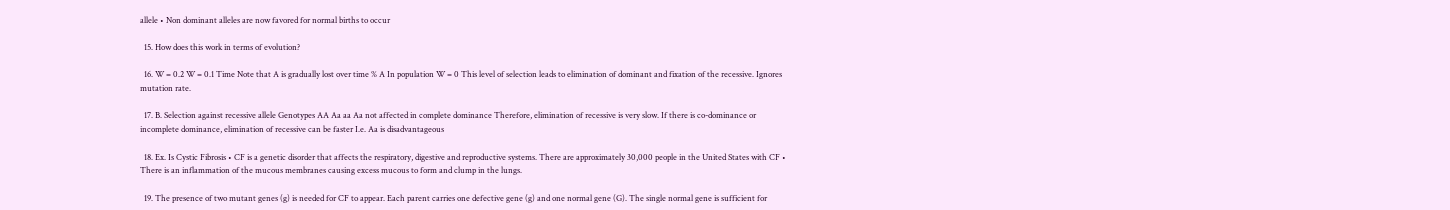allele • Non dominant alleles are now favored for normal births to occur

  15. How does this work in terms of evolution?

  16. W = 0.2 W = 0.1 Time Note that A is gradually lost over time % A In population W = 0 This level of selection leads to elimination of dominant and fixation of the recessive. Ignores mutation rate.

  17. B. Selection against recessive allele Genotypes AA Aa aa Aa not affected in complete dominance Therefore, elimination of recessive is very slow. If there is co-dominance or incomplete dominance, elimination of recessive can be faster I.e. Aa is disadvantageous

  18. Ex. Is Cystic Fibrosis • CF is a genetic disorder that affects the respiratory, digestive and reproductive systems. There are approximately 30,000 people in the United States with CF • There is an inflammation of the mucous membranes causing excess mucous to form and clump in the lungs.

  19. The presence of two mutant genes (g) is needed for CF to appear. Each parent carries one defective gene (g) and one normal gene (G). The single normal gene is sufficient for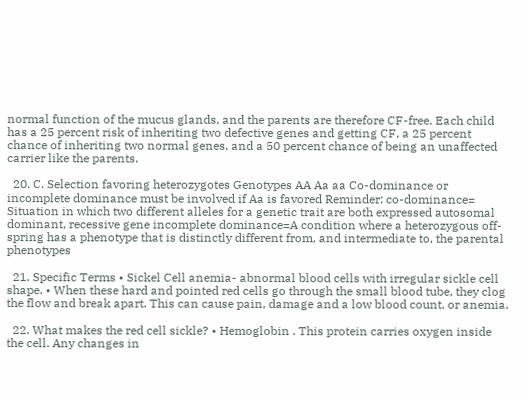normal function of the mucus glands, and the parents are therefore CF-free. Each child has a 25 percent risk of inheriting two defective genes and getting CF, a 25 percent chance of inheriting two normal genes, and a 50 percent chance of being an unaffected carrier like the parents.

  20. C. Selection favoring heterozygotes Genotypes AA Aa aa Co-dominance or incomplete dominance must be involved if Aa is favored Reminder: co-dominance= Situation in which two different alleles for a genetic trait are both expressed autosomal dominant, recessive gene incomplete dominance=A condition where a heterozygous off- spring has a phenotype that is distinctly different from, and intermediate to, the parental phenotypes

  21. Specific Terms • Sickel Cell anemia- abnormal blood cells with irregular sickle cell shape. • When these hard and pointed red cells go through the small blood tube, they clog the flow and break apart. This can cause pain, damage and a low blood count, or anemia.

  22. What makes the red cell sickle? • Hemoglobin . This protein carries oxygen inside the cell. Any changes in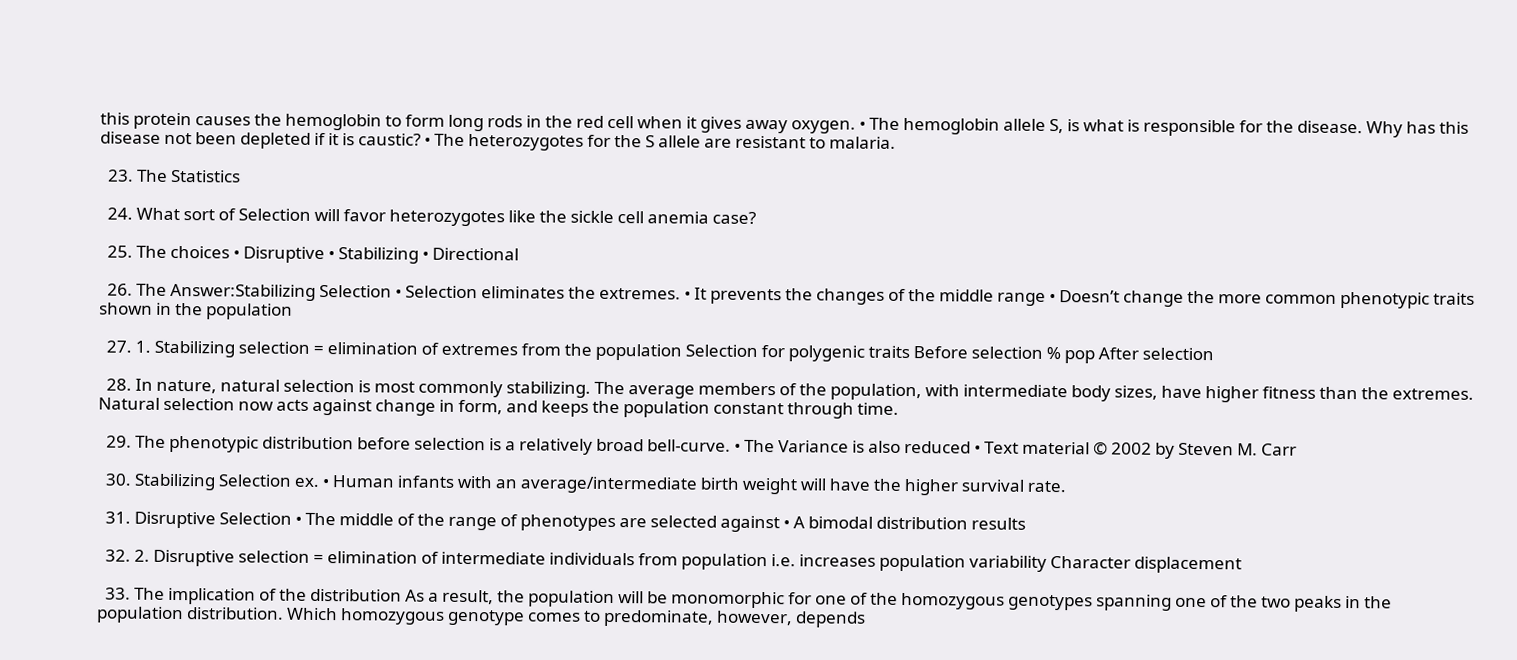this protein causes the hemoglobin to form long rods in the red cell when it gives away oxygen. • The hemoglobin allele S, is what is responsible for the disease. Why has this disease not been depleted if it is caustic? • The heterozygotes for the S allele are resistant to malaria.

  23. The Statistics

  24. What sort of Selection will favor heterozygotes like the sickle cell anemia case?

  25. The choices • Disruptive • Stabilizing • Directional

  26. The Answer:Stabilizing Selection • Selection eliminates the extremes. • It prevents the changes of the middle range • Doesn’t change the more common phenotypic traits shown in the population

  27. 1. Stabilizing selection = elimination of extremes from the population Selection for polygenic traits Before selection % pop After selection

  28. In nature, natural selection is most commonly stabilizing. The average members of the population, with intermediate body sizes, have higher fitness than the extremes. Natural selection now acts against change in form, and keeps the population constant through time.

  29. The phenotypic distribution before selection is a relatively broad bell-curve. • The Variance is also reduced • Text material © 2002 by Steven M. Carr

  30. Stabilizing Selection ex. • Human infants with an average/intermediate birth weight will have the higher survival rate.

  31. Disruptive Selection • The middle of the range of phenotypes are selected against • A bimodal distribution results

  32. 2. Disruptive selection = elimination of intermediate individuals from population i.e. increases population variability Character displacement

  33. The implication of the distribution As a result, the population will be monomorphic for one of the homozygous genotypes spanning one of the two peaks in the population distribution. Which homozygous genotype comes to predominate, however, depends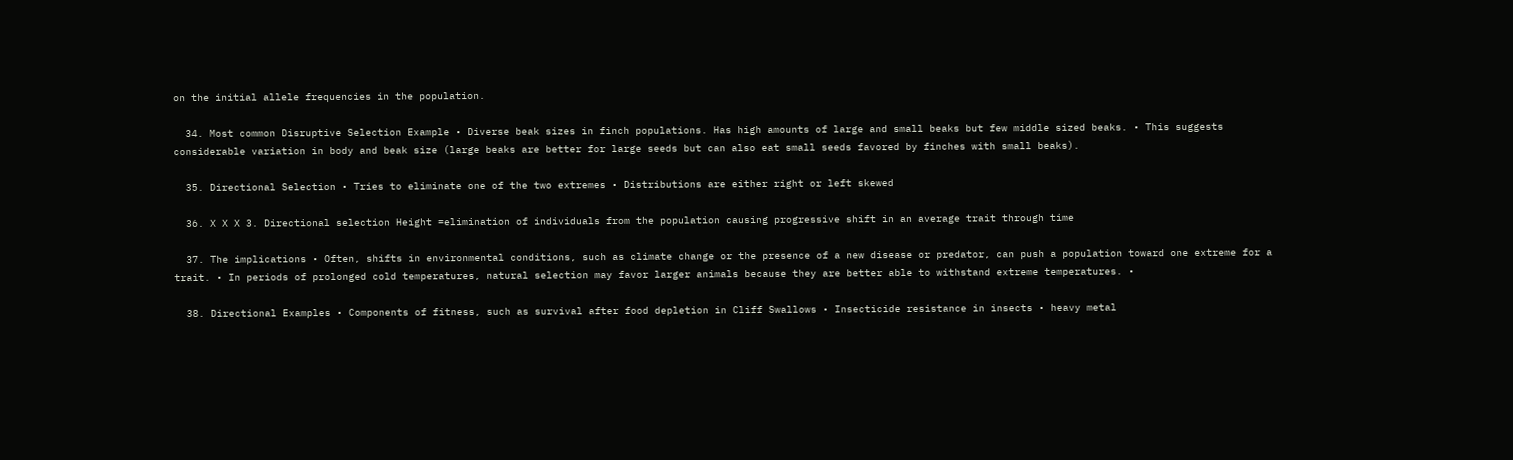on the initial allele frequencies in the population.

  34. Most common Disruptive Selection Example • Diverse beak sizes in finch populations. Has high amounts of large and small beaks but few middle sized beaks. • This suggests considerable variation in body and beak size (large beaks are better for large seeds but can also eat small seeds favored by finches with small beaks).

  35. Directional Selection • Tries to eliminate one of the two extremes • Distributions are either right or left skewed

  36. X X X 3. Directional selection Height =elimination of individuals from the population causing progressive shift in an average trait through time

  37. The implications • Often, shifts in environmental conditions, such as climate change or the presence of a new disease or predator, can push a population toward one extreme for a trait. • In periods of prolonged cold temperatures, natural selection may favor larger animals because they are better able to withstand extreme temperatures. •

  38. Directional Examples • Components of fitness, such as survival after food depletion in Cliff Swallows • Insecticide resistance in insects • heavy metal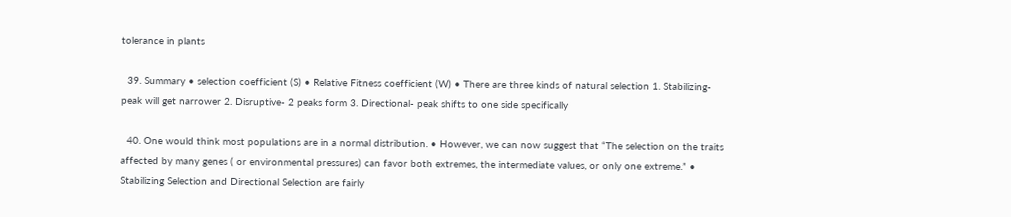tolerance in plants

  39. Summary • selection coefficient (S) • Relative Fitness coefficient (W) • There are three kinds of natural selection 1. Stabilizing- peak will get narrower 2. Disruptive- 2 peaks form 3. Directional- peak shifts to one side specifically

  40. One would think most populations are in a normal distribution. • However, we can now suggest that “The selection on the traits affected by many genes ( or environmental pressures) can favor both extremes, the intermediate values, or only one extreme.” • Stabilizing Selection and Directional Selection are fairly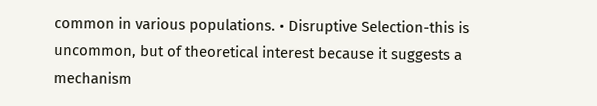common in various populations. • Disruptive Selection-this is uncommon, but of theoretical interest because it suggests a mechanism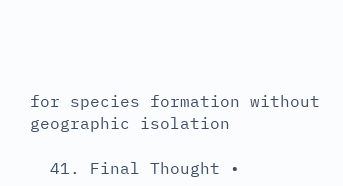for species formation without geographic isolation

  41. Final Thought •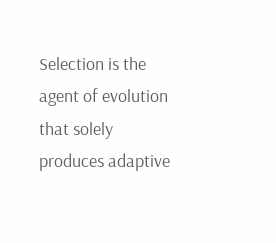Selection is the agent of evolution that solely produces adaptive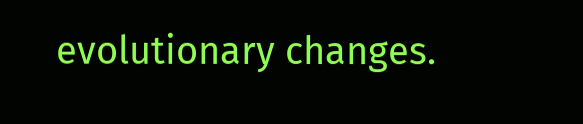evolutionary changes.